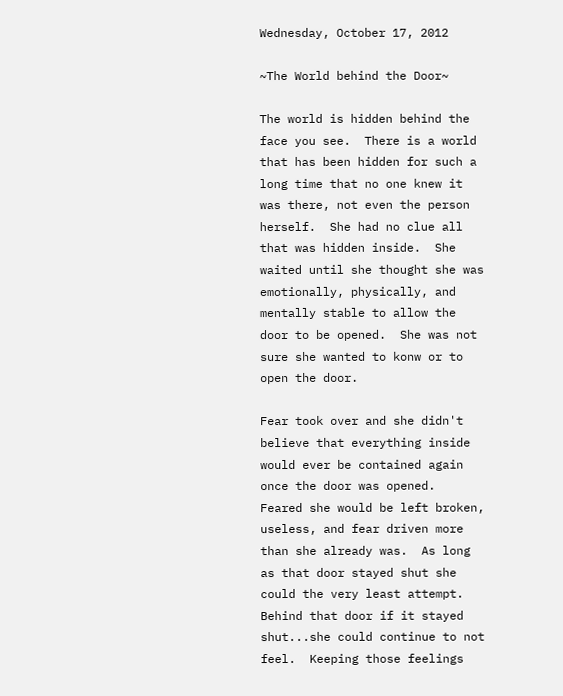Wednesday, October 17, 2012

~The World behind the Door~

The world is hidden behind the face you see.  There is a world that has been hidden for such a long time that no one knew it was there, not even the person herself.  She had no clue all that was hidden inside.  She waited until she thought she was emotionally, physically, and mentally stable to allow the door to be opened.  She was not sure she wanted to konw or to open the door.

Fear took over and she didn't believe that everything inside would ever be contained again once the door was opened.  Feared she would be left broken, useless, and fear driven more than she already was.  As long as that door stayed shut she could the very least attempt.  Behind that door if it stayed shut...she could continue to not feel.  Keeping those feelings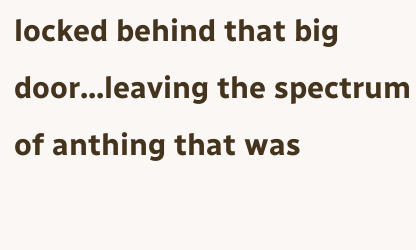locked behind that big door...leaving the spectrum of anthing that was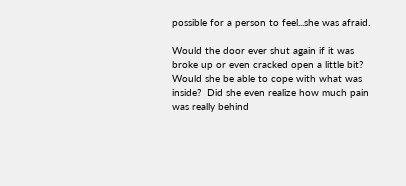possible for a person to feel...she was afraid.

Would the door ever shut again if it was broke up or even cracked open a little bit?  Would she be able to cope with what was inside?  Did she even realize how much pain was really behind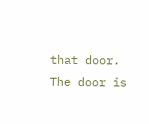that door.  The door is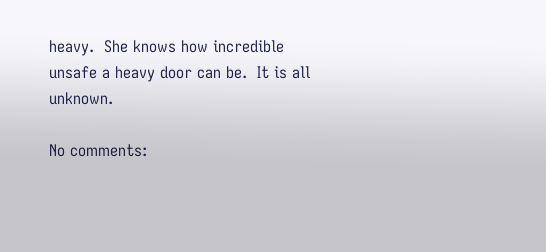heavy.  She knows how incredible unsafe a heavy door can be.  It is all unknown.

No comments: